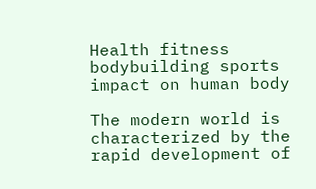Health fitness bodybuilding sports impact on human body

The modern world is characterized by the rapid development of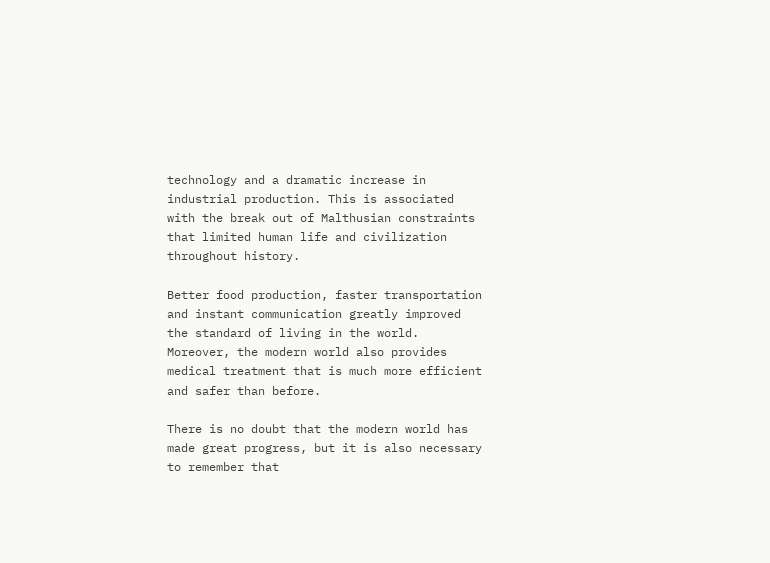technology and a dramatic increase in industrial production. This is associated with the break out of Malthusian constraints that limited human life and civilization throughout history.

Better food production, faster transportation and instant communication greatly improved the standard of living in the world. Moreover, the modern world also provides medical treatment that is much more efficient and safer than before.

There is no doubt that the modern world has made great progress, but it is also necessary to remember that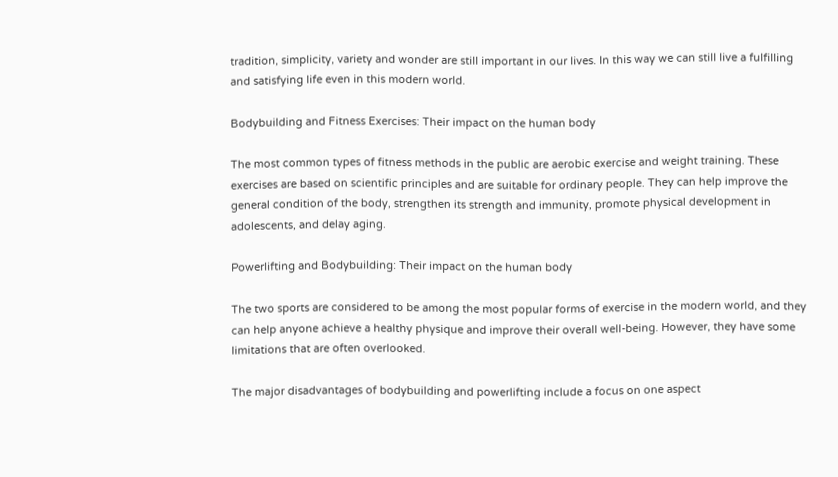tradition, simplicity, variety and wonder are still important in our lives. In this way we can still live a fulfilling and satisfying life even in this modern world.

Bodybuilding and Fitness Exercises: Their impact on the human body

The most common types of fitness methods in the public are aerobic exercise and weight training. These exercises are based on scientific principles and are suitable for ordinary people. They can help improve the general condition of the body, strengthen its strength and immunity, promote physical development in adolescents, and delay aging.

Powerlifting and Bodybuilding: Their impact on the human body

The two sports are considered to be among the most popular forms of exercise in the modern world, and they can help anyone achieve a healthy physique and improve their overall well-being. However, they have some limitations that are often overlooked.

The major disadvantages of bodybuilding and powerlifting include a focus on one aspect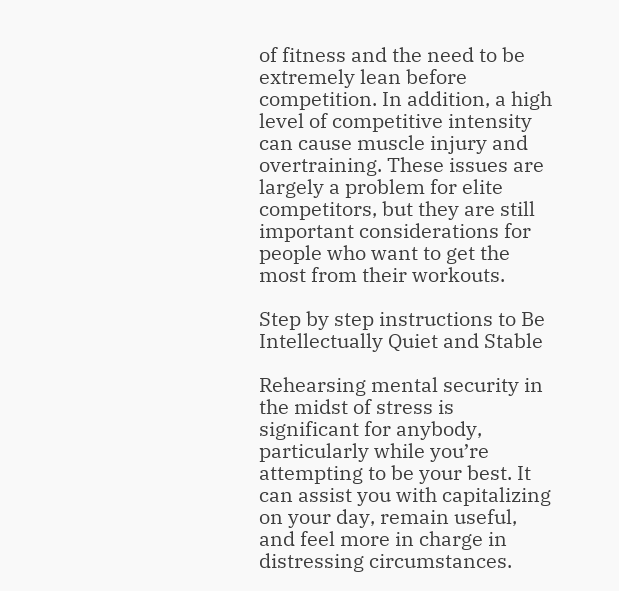of fitness and the need to be extremely lean before competition. In addition, a high level of competitive intensity can cause muscle injury and overtraining. These issues are largely a problem for elite competitors, but they are still important considerations for people who want to get the most from their workouts.

Step by step instructions to Be Intellectually Quiet and Stable

Rehearsing mental security in the midst of stress is significant for anybody, particularly while you’re attempting to be your best. It can assist you with capitalizing on your day, remain useful, and feel more in charge in distressing circumstances.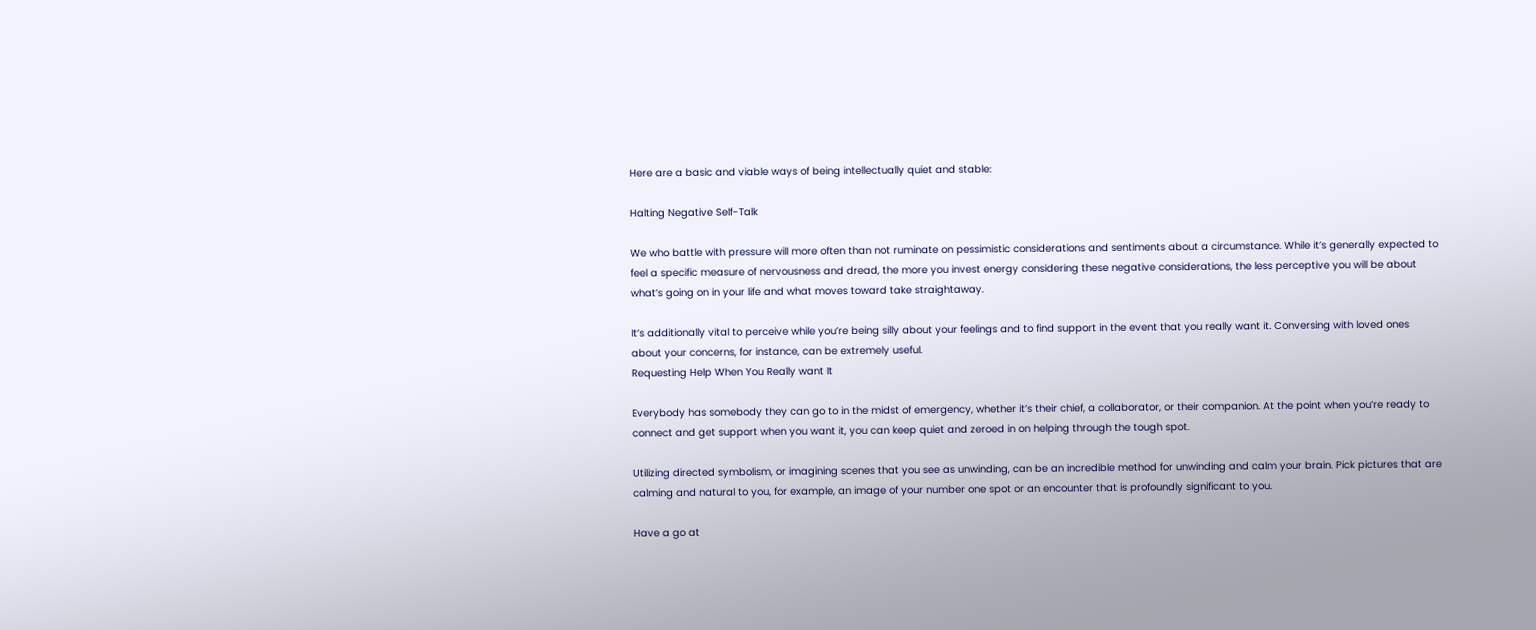Here are a basic and viable ways of being intellectually quiet and stable:

Halting Negative Self-Talk

We who battle with pressure will more often than not ruminate on pessimistic considerations and sentiments about a circumstance. While it’s generally expected to feel a specific measure of nervousness and dread, the more you invest energy considering these negative considerations, the less perceptive you will be about what’s going on in your life and what moves toward take straightaway.

It’s additionally vital to perceive while you’re being silly about your feelings and to find support in the event that you really want it. Conversing with loved ones about your concerns, for instance, can be extremely useful.
Requesting Help When You Really want It

Everybody has somebody they can go to in the midst of emergency, whether it’s their chief, a collaborator, or their companion. At the point when you’re ready to connect and get support when you want it, you can keep quiet and zeroed in on helping through the tough spot.

Utilizing directed symbolism, or imagining scenes that you see as unwinding, can be an incredible method for unwinding and calm your brain. Pick pictures that are calming and natural to you, for example, an image of your number one spot or an encounter that is profoundly significant to you.

Have a go at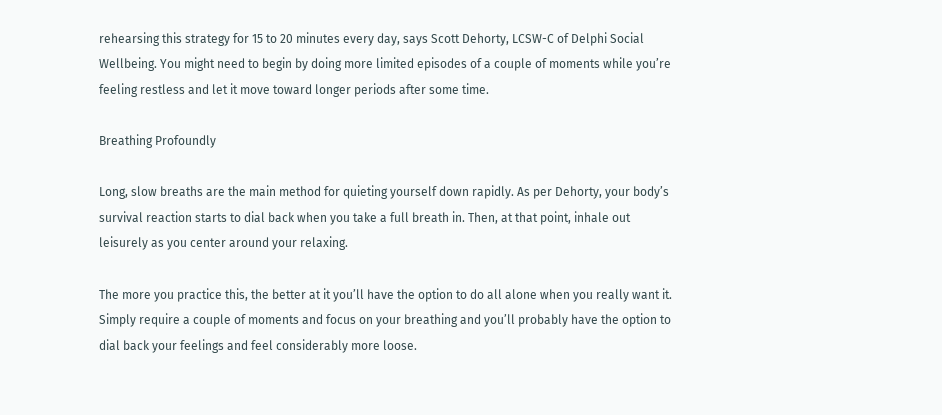rehearsing this strategy for 15 to 20 minutes every day, says Scott Dehorty, LCSW-C of Delphi Social Wellbeing. You might need to begin by doing more limited episodes of a couple of moments while you’re feeling restless and let it move toward longer periods after some time.

Breathing Profoundly

Long, slow breaths are the main method for quieting yourself down rapidly. As per Dehorty, your body’s survival reaction starts to dial back when you take a full breath in. Then, at that point, inhale out leisurely as you center around your relaxing.

The more you practice this, the better at it you’ll have the option to do all alone when you really want it. Simply require a couple of moments and focus on your breathing and you’ll probably have the option to dial back your feelings and feel considerably more loose.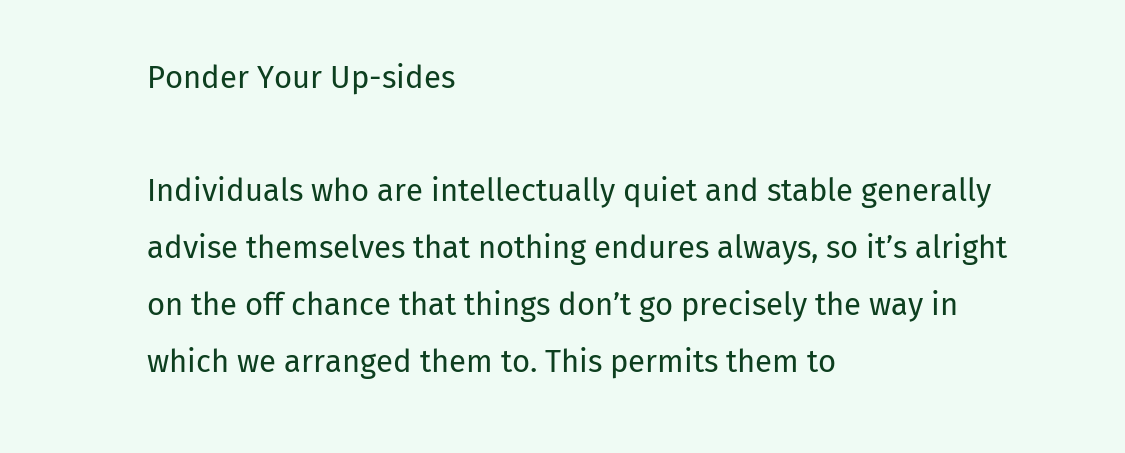Ponder Your Up-sides

Individuals who are intellectually quiet and stable generally advise themselves that nothing endures always, so it’s alright on the off chance that things don’t go precisely the way in which we arranged them to. This permits them to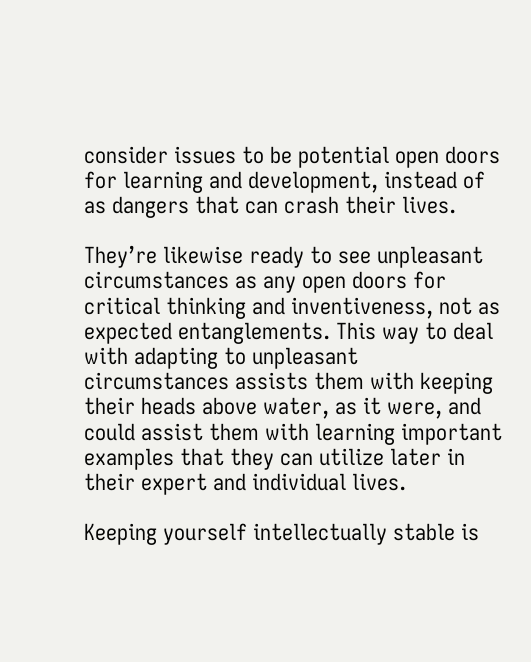consider issues to be potential open doors for learning and development, instead of as dangers that can crash their lives.

They’re likewise ready to see unpleasant circumstances as any open doors for critical thinking and inventiveness, not as expected entanglements. This way to deal with adapting to unpleasant circumstances assists them with keeping their heads above water, as it were, and could assist them with learning important examples that they can utilize later in their expert and individual lives.

Keeping yourself intellectually stable is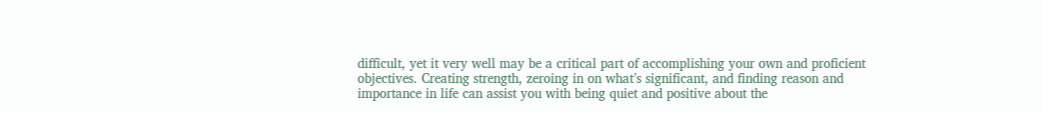difficult, yet it very well may be a critical part of accomplishing your own and proficient objectives. Creating strength, zeroing in on what’s significant, and finding reason and importance in life can assist you with being quiet and positive about the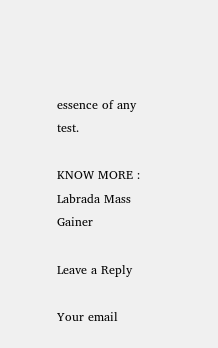essence of any test.

KNOW MORE : Labrada Mass Gainer

Leave a Reply

Your email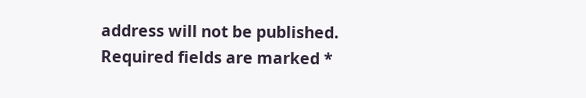address will not be published. Required fields are marked *